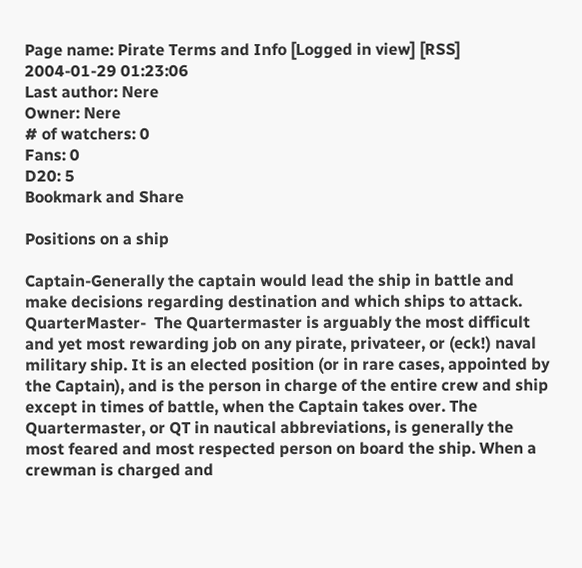Page name: Pirate Terms and Info [Logged in view] [RSS]
2004-01-29 01:23:06
Last author: Nere
Owner: Nere
# of watchers: 0
Fans: 0
D20: 5
Bookmark and Share

Positions on a ship

Captain-Generally the captain would lead the ship in battle and make decisions regarding destination and which ships to attack.
QuarterMaster-  The Quartermaster is arguably the most difficult and yet most rewarding job on any pirate, privateer, or (eck!) naval military ship. It is an elected position (or in rare cases, appointed by the Captain), and is the person in charge of the entire crew and ship except in times of battle, when the Captain takes over. The Quartermaster, or QT in nautical abbreviations, is generally the most feared and most respected person on board the ship. When a crewman is charged and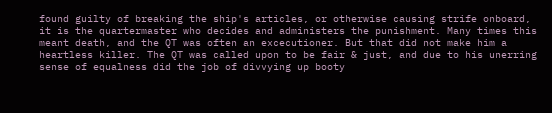found guilty of breaking the ship's articles, or otherwise causing strife onboard, it is the quartermaster who decides and administers the punishment. Many times this meant death, and the QT was often an excecutioner. But that did not make him a heartless killer. The QT was called upon to be fair & just, and due to his unerring sense of equalness did the job of divvying up booty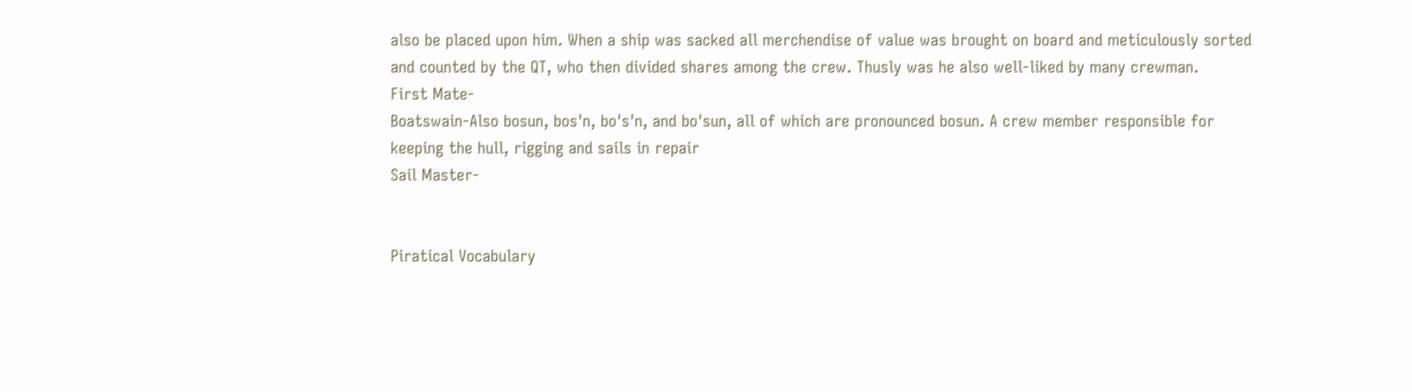also be placed upon him. When a ship was sacked all merchendise of value was brought on board and meticulously sorted and counted by the QT, who then divided shares among the crew. Thusly was he also well-liked by many crewman.
First Mate-
Boatswain-Also bosun, bos'n, bo's'n, and bo'sun, all of which are pronounced bosun. A crew member responsible for keeping the hull, rigging and sails in repair
Sail Master-


Piratical Vocabulary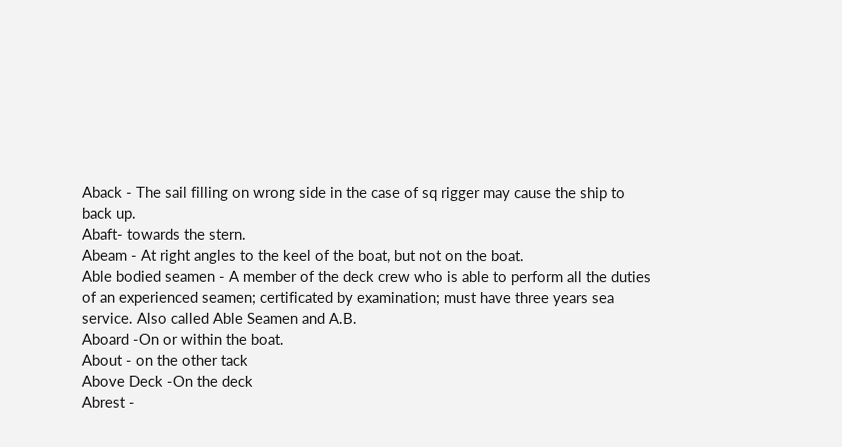Aback - The sail filling on wrong side in the case of sq rigger may cause the ship to back up.
Abaft- towards the stern.
Abeam - At right angles to the keel of the boat, but not on the boat.
Able bodied seamen - A member of the deck crew who is able to perform all the duties of an experienced seamen; certificated by examination; must have three years sea service. Also called Able Seamen and A.B.
Aboard -On or within the boat.
About - on the other tack
Above Deck -On the deck
Abrest -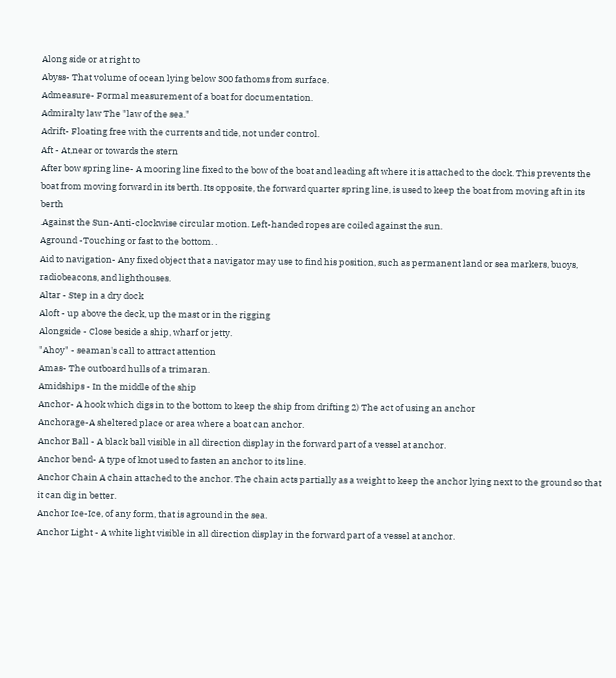Along side or at right to
Abyss- That volume of ocean lying below 300 fathoms from surface.
Admeasure- Formal measurement of a boat for documentation.
Admiralty law The "law of the sea."
Adrift- Floating free with the currents and tide, not under control.
Aft - At,near or towards the stern
After bow spring line- A mooring line fixed to the bow of the boat and leading aft where it is attached to the dock. This prevents the boat from moving forward in its berth. Its opposite, the forward quarter spring line, is used to keep the boat from moving aft in its berth
.Against the Sun-Anti-clockwise circular motion. Left-handed ropes are coiled against the sun.
Aground -Touching or fast to the bottom. .
Aid to navigation- Any fixed object that a navigator may use to find his position, such as permanent land or sea markers, buoys, radiobeacons, and lighthouses.
Altar - Step in a dry dock
Aloft - up above the deck, up the mast or in the rigging
Alongside - Close beside a ship, wharf or jetty.
"Ahoy" - seaman's call to attract attention
Amas- The outboard hulls of a trimaran.
Amidships - In the middle of the ship
Anchor- A hook which digs in to the bottom to keep the ship from drifting 2) The act of using an anchor
Anchorage-A sheltered place or area where a boat can anchor.
Anchor Ball - A black ball visible in all direction display in the forward part of a vessel at anchor.
Anchor bend- A type of knot used to fasten an anchor to its line.
Anchor Chain A chain attached to the anchor. The chain acts partially as a weight to keep the anchor lying next to the ground so that it can dig in better.
Anchor Ice-Ice, of any form, that is aground in the sea.
Anchor Light - A white light visible in all direction display in the forward part of a vessel at anchor.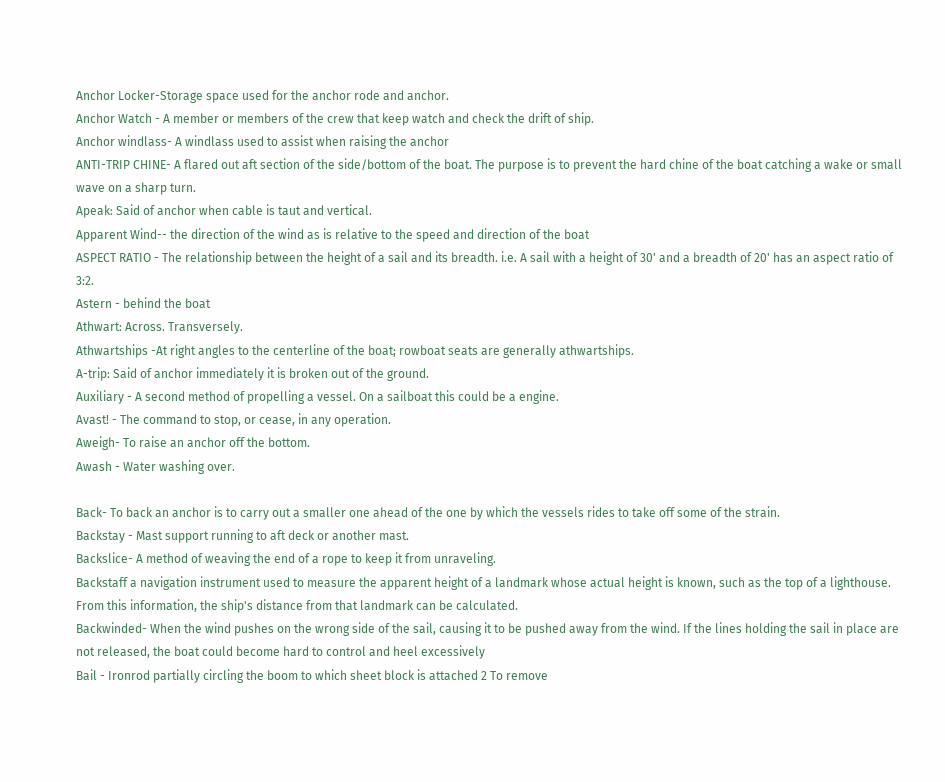Anchor Locker-Storage space used for the anchor rode and anchor.
Anchor Watch - A member or members of the crew that keep watch and check the drift of ship.
Anchor windlass- A windlass used to assist when raising the anchor
ANTI-TRIP CHINE- A flared out aft section of the side/bottom of the boat. The purpose is to prevent the hard chine of the boat catching a wake or small wave on a sharp turn.
Apeak: Said of anchor when cable is taut and vertical.
Apparent Wind-- the direction of the wind as is relative to the speed and direction of the boat
ASPECT RATIO - The relationship between the height of a sail and its breadth. i.e. A sail with a height of 30' and a breadth of 20' has an aspect ratio of 3:2.
Astern - behind the boat
Athwart: Across. Transversely.
Athwartships -At right angles to the centerline of the boat; rowboat seats are generally athwartships.
A-trip: Said of anchor immediately it is broken out of the ground.
Auxiliary - A second method of propelling a vessel. On a sailboat this could be a engine.
Avast! - The command to stop, or cease, in any operation.
Aweigh- To raise an anchor off the bottom.
Awash - Water washing over.

Back- To back an anchor is to carry out a smaller one ahead of the one by which the vessels rides to take off some of the strain.
Backstay - Mast support running to aft deck or another mast.
Backslice- A method of weaving the end of a rope to keep it from unraveling.
Backstaff a navigation instrument used to measure the apparent height of a landmark whose actual height is known, such as the top of a lighthouse. From this information, the ship's distance from that landmark can be calculated.
Backwinded- When the wind pushes on the wrong side of the sail, causing it to be pushed away from the wind. If the lines holding the sail in place are not released, the boat could become hard to control and heel excessively
Bail - Ironrod partially circling the boom to which sheet block is attached 2 To remove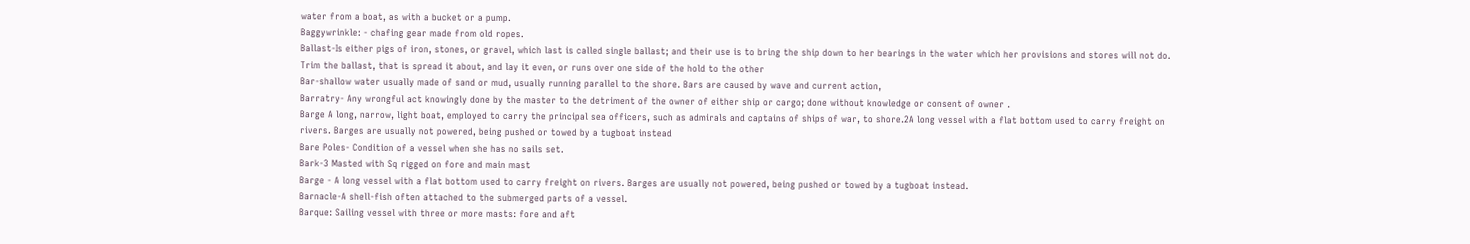water from a boat, as with a bucket or a pump.
Baggywrinkle: - chafing gear made from old ropes.
Ballast-Is either pigs of iron, stones, or gravel, which last is called single ballast; and their use is to bring the ship down to her bearings in the water which her provisions and stores will not do. Trim the ballast, that is spread it about, and lay it even, or runs over one side of the hold to the other
Bar-shallow water usually made of sand or mud, usually running parallel to the shore. Bars are caused by wave and current action,
Barratry- Any wrongful act knowingly done by the master to the detriment of the owner of either ship or cargo; done without knowledge or consent of owner .
Barge A long, narrow, light boat, employed to carry the principal sea officers, such as admirals and captains of ships of war, to shore.2A long vessel with a flat bottom used to carry freight on rivers. Barges are usually not powered, being pushed or towed by a tugboat instead
Bare Poles- Condition of a vessel when she has no sails set.
Bark-3 Masted with Sq rigged on fore and main mast
Barge - A long vessel with a flat bottom used to carry freight on rivers. Barges are usually not powered, being pushed or towed by a tugboat instead.
Barnacle-A shell-fish often attached to the submerged parts of a vessel.
Barque: Sailing vessel with three or more masts: fore and aft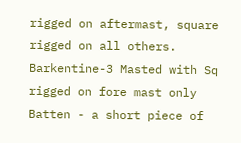rigged on aftermast, square rigged on all others.
Barkentine-3 Masted with Sq rigged on fore mast only
Batten - a short piece of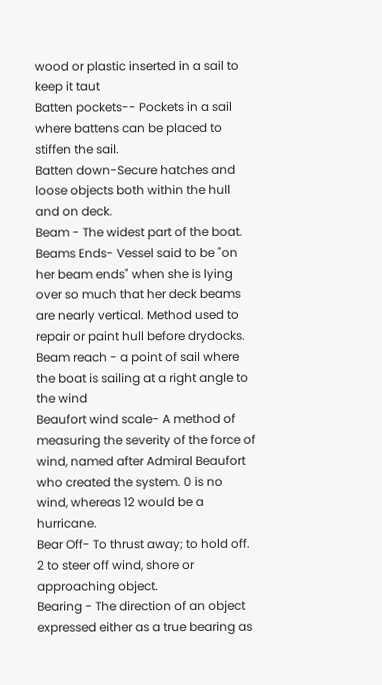wood or plastic inserted in a sail to keep it taut
Batten pockets-- Pockets in a sail where battens can be placed to stiffen the sail.
Batten down-Secure hatches and loose objects both within the hull and on deck.
Beam - The widest part of the boat.
Beams Ends- Vessel said to be "on her beam ends" when she is lying over so much that her deck beams are nearly vertical. Method used to repair or paint hull before drydocks.
Beam reach - a point of sail where the boat is sailing at a right angle to the wind
Beaufort wind scale- A method of measuring the severity of the force of wind, named after Admiral Beaufort who created the system. 0 is no wind, whereas 12 would be a hurricane.
Bear Off- To thrust away; to hold off. 2 to steer off wind, shore or approaching object.
Bearing - The direction of an object expressed either as a true bearing as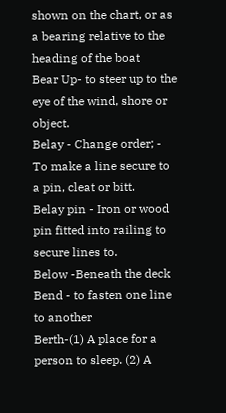shown on the chart, or as a bearing relative to the heading of the boat
Bear Up- to steer up to the eye of the wind, shore or object.
Belay - Change order; - To make a line secure to a pin, cleat or bitt.
Belay pin - Iron or wood pin fitted into railing to secure lines to.
Below -Beneath the deck
Bend - to fasten one line to another
Berth-(1) A place for a person to sleep. (2) A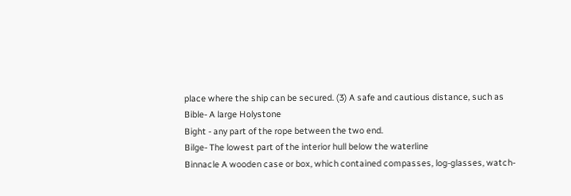place where the ship can be secured. (3) A safe and cautious distance, such as
Bible- A large Holystone
Bight - any part of the rope between the two end.
Bilge- The lowest part of the interior hull below the waterline
Binnacle A wooden case or box, which contained compasses, log-glasses, watch-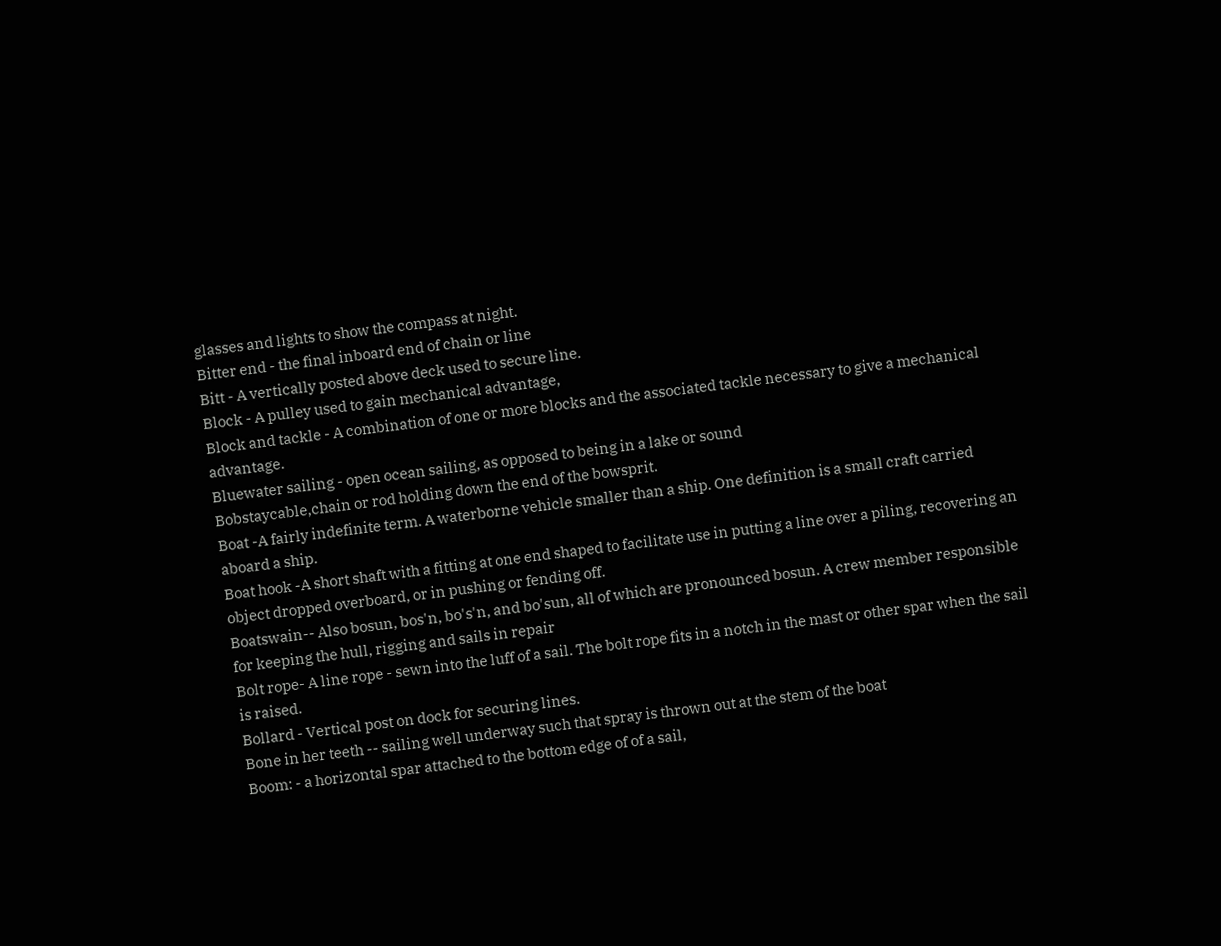glasses and lights to show the compass at night.
Bitter end - the final inboard end of chain or line
Bitt - A vertically posted above deck used to secure line.
Block - A pulley used to gain mechanical advantage,
Block and tackle - A combination of one or more blocks and the associated tackle necessary to give a mechanical advantage.
Bluewater sailing - open ocean sailing, as opposed to being in a lake or sound
Bobstaycable,chain or rod holding down the end of the bowsprit.
Boat -A fairly indefinite term. A waterborne vehicle smaller than a ship. One definition is a small craft carried aboard a ship.
Boat hook -A short shaft with a fitting at one end shaped to facilitate use in putting a line over a piling, recovering an object dropped overboard, or in pushing or fending off.
Boatswain-- Also bosun, bos'n, bo's'n, and bo'sun, all of which are pronounced bosun. A crew member responsible for keeping the hull, rigging and sails in repair
Bolt rope- A line rope - sewn into the luff of a sail. The bolt rope fits in a notch in the mast or other spar when the sail is raised.
Bollard - Vertical post on dock for securing lines.
Bone in her teeth -- sailing well underway such that spray is thrown out at the stem of the boat
Boom: - a horizontal spar attached to the bottom edge of of a sail,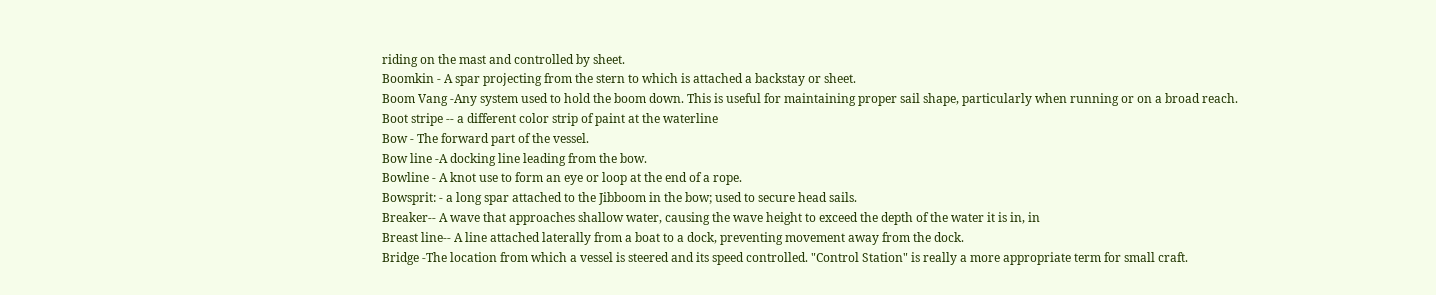riding on the mast and controlled by sheet.
Boomkin - A spar projecting from the stern to which is attached a backstay or sheet.
Boom Vang -Any system used to hold the boom down. This is useful for maintaining proper sail shape, particularly when running or on a broad reach.
Boot stripe -- a different color strip of paint at the waterline
Bow - The forward part of the vessel.
Bow line -A docking line leading from the bow.
Bowline - A knot use to form an eye or loop at the end of a rope.
Bowsprit: - a long spar attached to the Jibboom in the bow; used to secure head sails.
Breaker-- A wave that approaches shallow water, causing the wave height to exceed the depth of the water it is in, in
Breast line-- A line attached laterally from a boat to a dock, preventing movement away from the dock.
Bridge -The location from which a vessel is steered and its speed controlled. "Control Station" is really a more appropriate term for small craft.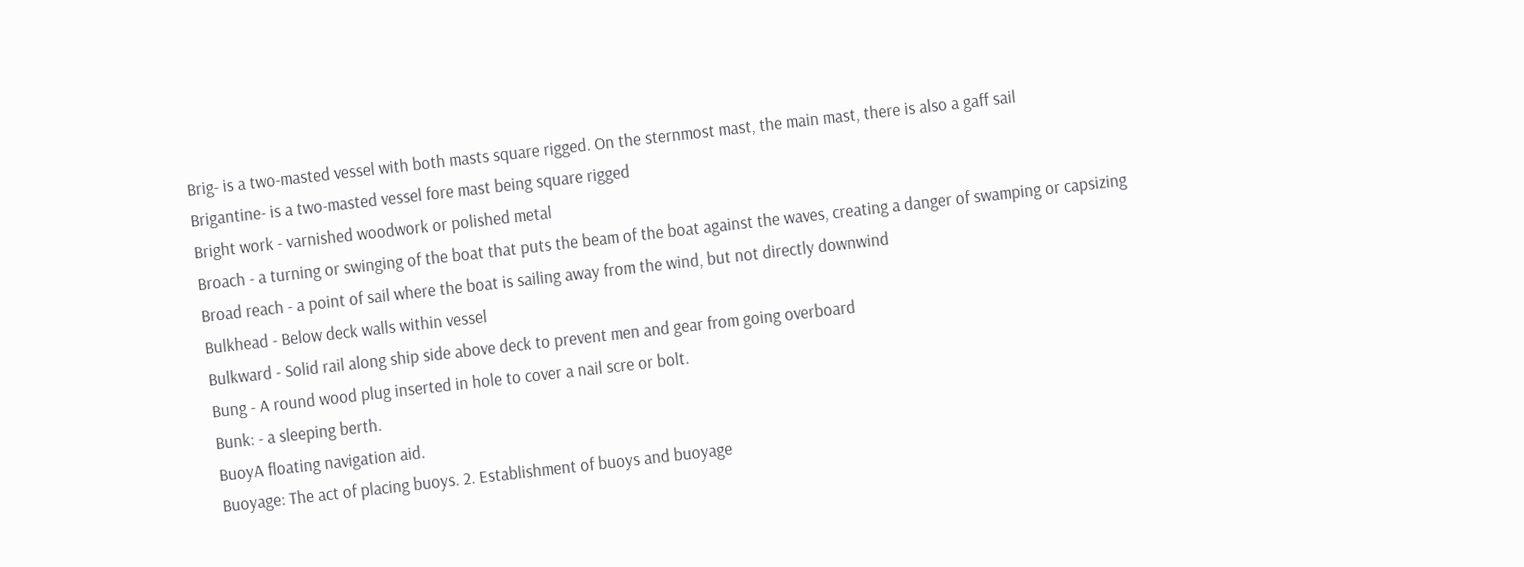Brig- is a two-masted vessel with both masts square rigged. On the sternmost mast, the main mast, there is also a gaff sail
Brigantine- is a two-masted vessel fore mast being square rigged
Bright work - varnished woodwork or polished metal
Broach - a turning or swinging of the boat that puts the beam of the boat against the waves, creating a danger of swamping or capsizing
Broad reach - a point of sail where the boat is sailing away from the wind, but not directly downwind
Bulkhead - Below deck walls within vessel
Bulkward - Solid rail along ship side above deck to prevent men and gear from going overboard
Bung - A round wood plug inserted in hole to cover a nail scre or bolt.
Bunk: - a sleeping berth.
BuoyA floating navigation aid.
Buoyage: The act of placing buoys. 2. Establishment of buoys and buoyage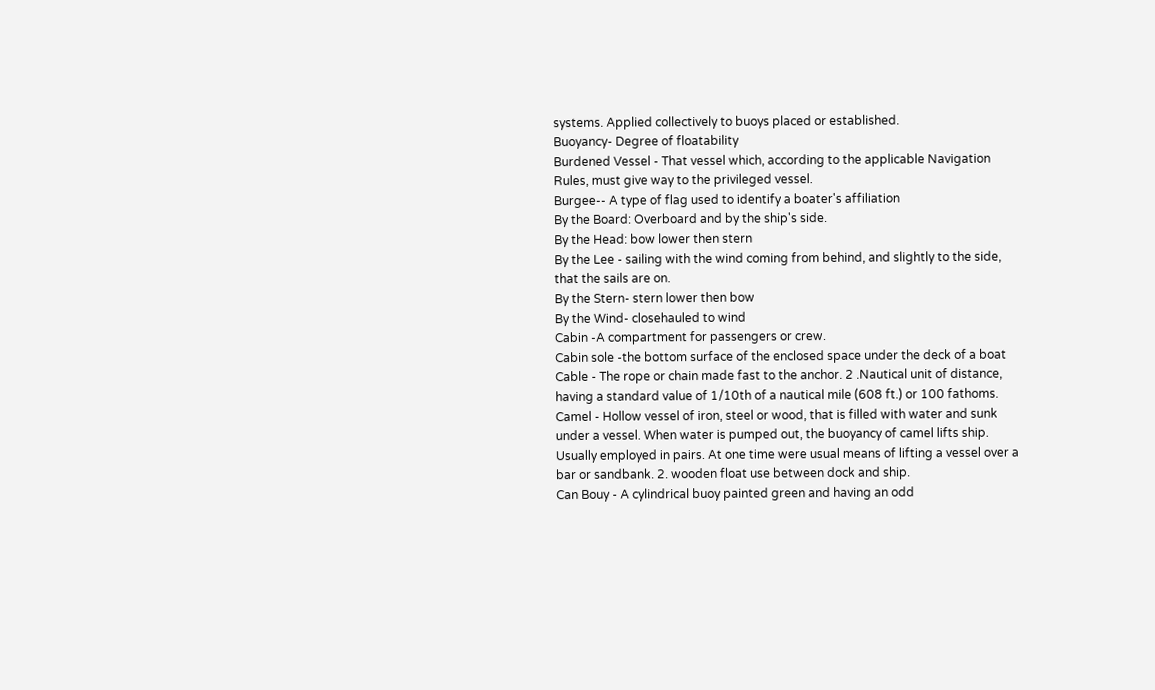systems. Applied collectively to buoys placed or established.
Buoyancy- Degree of floatability
Burdened Vessel - That vessel which, according to the applicable Navigation Rules, must give way to the privileged vessel.
Burgee-- A type of flag used to identify a boater's affiliation
By the Board: Overboard and by the ship's side.
By the Head: bow lower then stern
By the Lee - sailing with the wind coming from behind, and slightly to the side, that the sails are on.
By the Stern- stern lower then bow
By the Wind- closehauled to wind
Cabin -A compartment for passengers or crew.
Cabin sole -the bottom surface of the enclosed space under the deck of a boat
Cable - The rope or chain made fast to the anchor. 2 .Nautical unit of distance, having a standard value of 1/10th of a nautical mile (608 ft.) or 100 fathoms.
Camel - Hollow vessel of iron, steel or wood, that is filled with water and sunk under a vessel. When water is pumped out, the buoyancy of camel lifts ship. Usually employed in pairs. At one time were usual means of lifting a vessel over a bar or sandbank. 2. wooden float use between dock and ship.
Can Bouy - A cylindrical buoy painted green and having an odd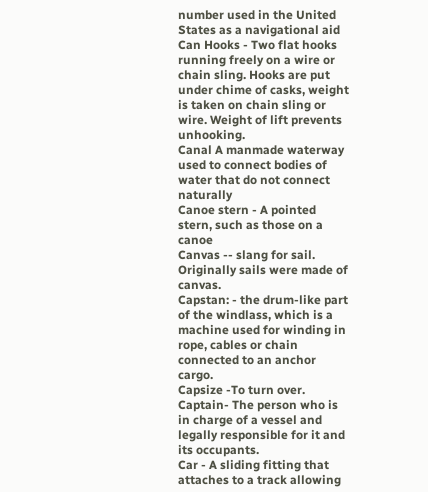number used in the United States as a navigational aid
Can Hooks - Two flat hooks running freely on a wire or chain sling. Hooks are put under chime of casks, weight is taken on chain sling or wire. Weight of lift prevents unhooking.
Canal A manmade waterway used to connect bodies of water that do not connect naturally
Canoe stern - A pointed stern, such as those on a canoe
Canvas -- slang for sail. Originally sails were made of canvas.
Capstan: - the drum-like part of the windlass, which is a machine used for winding in rope, cables or chain connected to an anchor cargo.
Capsize -To turn over.
Captain- The person who is in charge of a vessel and legally responsible for it and its occupants.
Car - A sliding fitting that attaches to a track allowing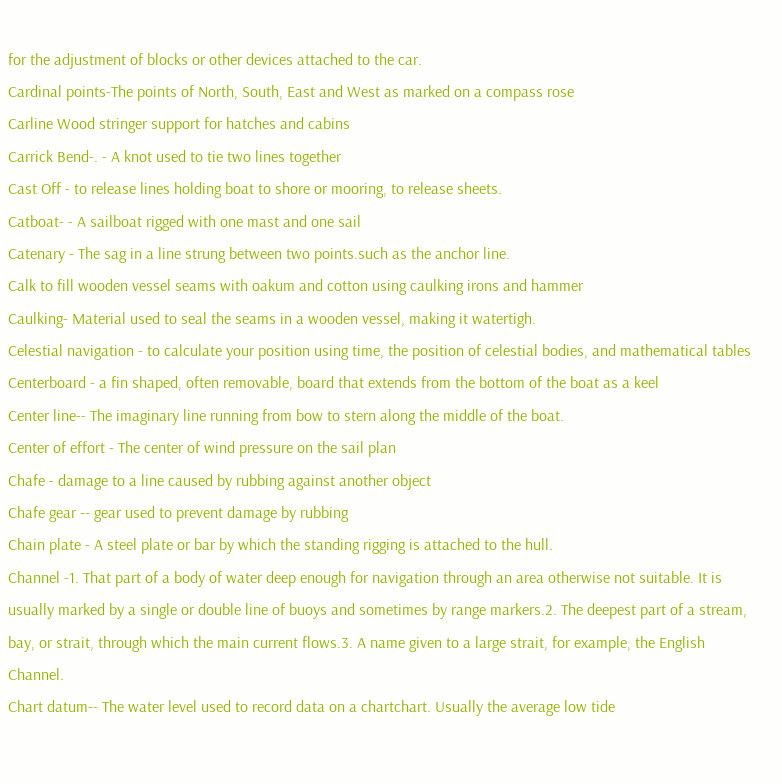for the adjustment of blocks or other devices attached to the car.
Cardinal points-The points of North, South, East and West as marked on a compass rose
Carline Wood stringer support for hatches and cabins
Carrick Bend-. - A knot used to tie two lines together
Cast Off - to release lines holding boat to shore or mooring, to release sheets.
Catboat- - A sailboat rigged with one mast and one sail
Catenary - The sag in a line strung between two points.such as the anchor line.
Calk to fill wooden vessel seams with oakum and cotton using caulking irons and hammer
Caulking- Material used to seal the seams in a wooden vessel, making it watertigh.
Celestial navigation - to calculate your position using time, the position of celestial bodies, and mathematical tables
Centerboard - a fin shaped, often removable, board that extends from the bottom of the boat as a keel
Center line-- The imaginary line running from bow to stern along the middle of the boat.
Center of effort - The center of wind pressure on the sail plan
Chafe - damage to a line caused by rubbing against another object
Chafe gear -- gear used to prevent damage by rubbing
Chain plate - A steel plate or bar by which the standing rigging is attached to the hull.
Channel -1. That part of a body of water deep enough for navigation through an area otherwise not suitable. It is usually marked by a single or double line of buoys and sometimes by range markers.2. The deepest part of a stream, bay, or strait, through which the main current flows.3. A name given to a large strait, for example, the English Channel.
Chart datum-- The water level used to record data on a chartchart. Usually the average low tide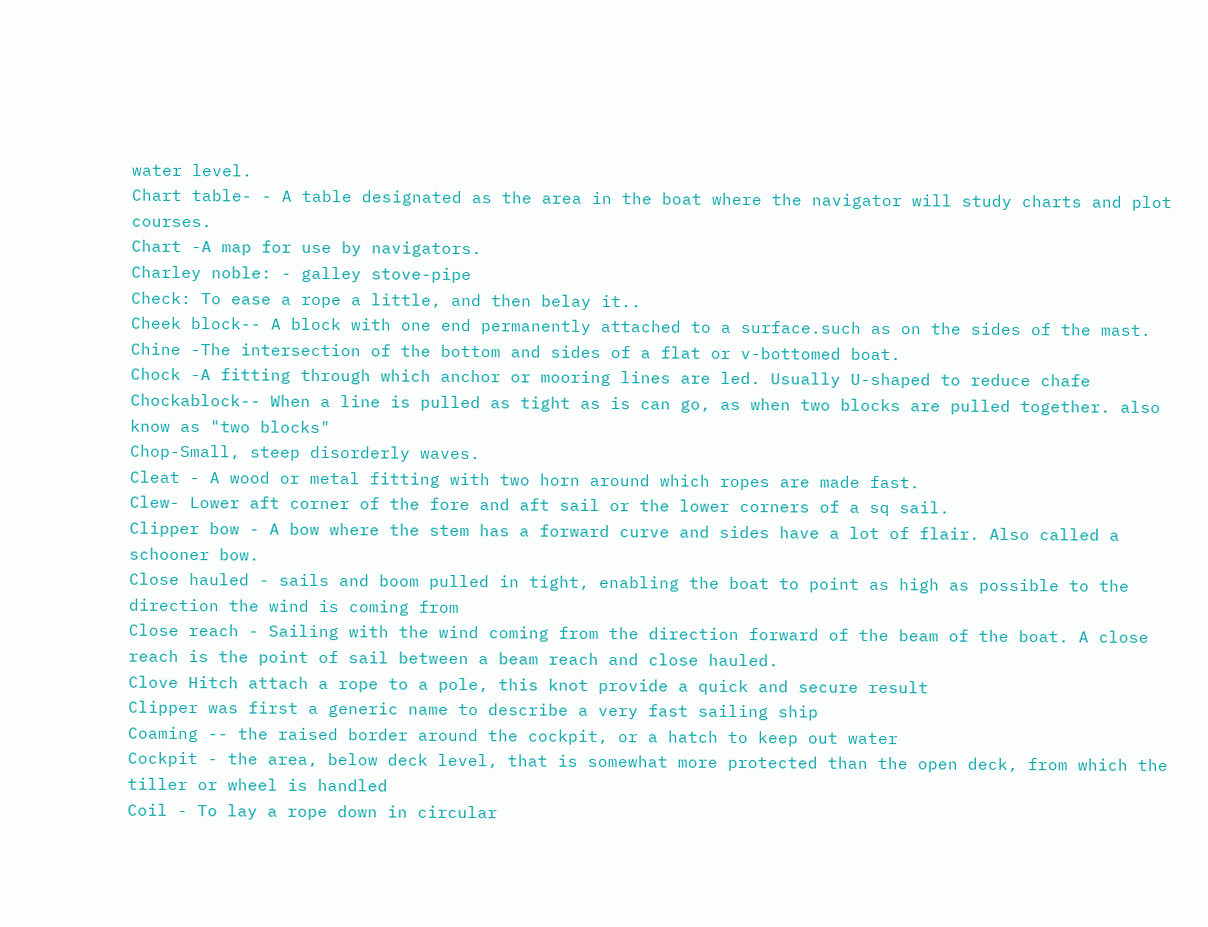water level.
Chart table- - A table designated as the area in the boat where the navigator will study charts and plot courses.
Chart -A map for use by navigators.
Charley noble: - galley stove-pipe
Check: To ease a rope a little, and then belay it..
Cheek block-- A block with one end permanently attached to a surface.such as on the sides of the mast.
Chine -The intersection of the bottom and sides of a flat or v-bottomed boat.
Chock -A fitting through which anchor or mooring lines are led. Usually U-shaped to reduce chafe
Chockablock-- When a line is pulled as tight as is can go, as when two blocks are pulled together. also know as "two blocks"
Chop-Small, steep disorderly waves.
Cleat - A wood or metal fitting with two horn around which ropes are made fast.
Clew- Lower aft corner of the fore and aft sail or the lower corners of a sq sail.
Clipper bow - A bow where the stem has a forward curve and sides have a lot of flair. Also called a schooner bow.
Close hauled - sails and boom pulled in tight, enabling the boat to point as high as possible to the direction the wind is coming from
Close reach - Sailing with the wind coming from the direction forward of the beam of the boat. A close reach is the point of sail between a beam reach and close hauled.
Clove Hitch attach a rope to a pole, this knot provide a quick and secure result
Clipper was first a generic name to describe a very fast sailing ship
Coaming -- the raised border around the cockpit, or a hatch to keep out water
Cockpit - the area, below deck level, that is somewhat more protected than the open deck, from which the tiller or wheel is handled
Coil - To lay a rope down in circular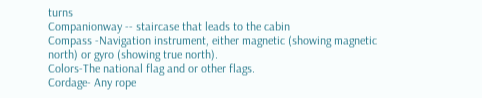turns
Companionway -- staircase that leads to the cabin
Compass -Navigation instrument, either magnetic (showing magnetic north) or gyro (showing true north).
Colors-The national flag and or other flags.
Cordage- Any rope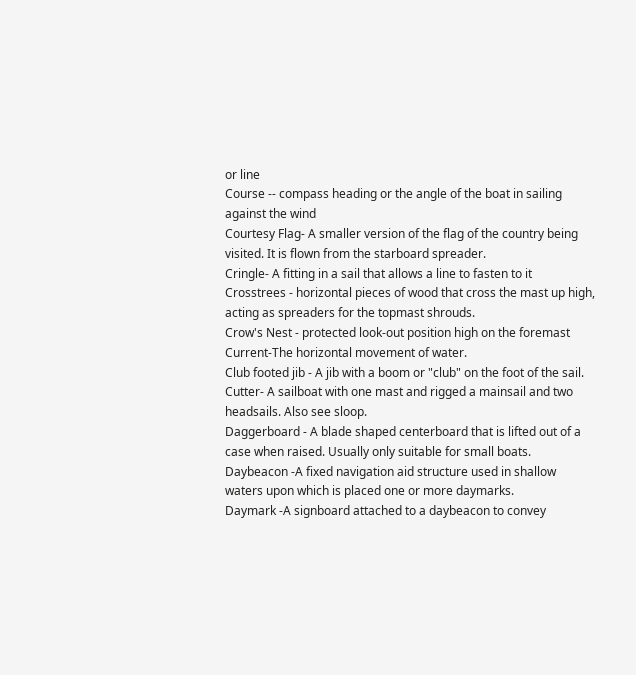or line
Course -- compass heading or the angle of the boat in sailing against the wind
Courtesy Flag- A smaller version of the flag of the country being visited. It is flown from the starboard spreader.
Cringle- A fitting in a sail that allows a line to fasten to it
Crosstrees - horizontal pieces of wood that cross the mast up high, acting as spreaders for the topmast shrouds.
Crow's Nest - protected look-out position high on the foremast
Current-The horizontal movement of water.
Club footed jib - A jib with a boom or "club" on the foot of the sail.
Cutter- A sailboat with one mast and rigged a mainsail and two headsails. Also see sloop.
Daggerboard - A blade shaped centerboard that is lifted out of a case when raised. Usually only suitable for small boats.
Daybeacon -A fixed navigation aid structure used in shallow waters upon which is placed one or more daymarks.
Daymark -A signboard attached to a daybeacon to convey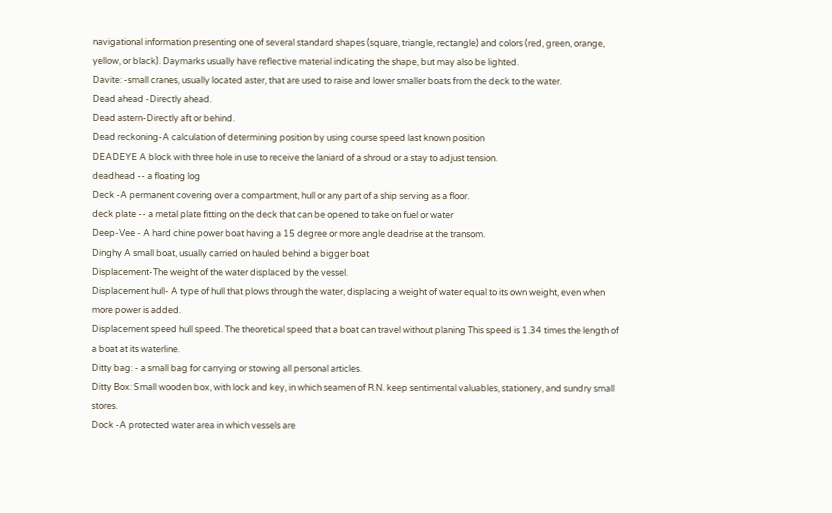navigational information presenting one of several standard shapes (square, triangle, rectangle) and colors (red, green, orange, yellow, or black). Daymarks usually have reflective material indicating the shape, but may also be lighted.
Davite: -small cranes, usually located aster, that are used to raise and lower smaller boats from the deck to the water.
Dead ahead -Directly ahead.
Dead astern-Directly aft or behind.
Dead reckoning-A calculation of determining position by using course speed last known position
DEADEYE A block with three hole in use to receive the laniard of a shroud or a stay to adjust tension.
deadhead -- a floating log
Deck -A permanent covering over a compartment, hull or any part of a ship serving as a floor.
deck plate -- a metal plate fitting on the deck that can be opened to take on fuel or water
Deep-Vee - A hard chine power boat having a 15 degree or more angle deadrise at the transom.
Dinghy A small boat, usually carried on hauled behind a bigger boat
Displacement-The weight of the water displaced by the vessel.
Displacement hull- A type of hull that plows through the water, displacing a weight of water equal to its own weight, even when more power is added.
Displacement speed hull speed. The theoretical speed that a boat can travel without planing This speed is 1.34 times the length of a boat at its waterline.
Ditty bag: - a small bag for carrying or stowing all personal articles.
Ditty Box: Small wooden box, with lock and key, in which seamen of R.N. keep sentimental valuables, stationery, and sundry small stores.
Dock -A protected water area in which vessels are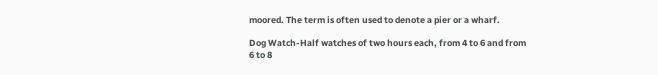moored. The term is often used to denote a pier or a wharf.

Dog Watch-Half watches of two hours each, from 4 to 6 and from 6 to 8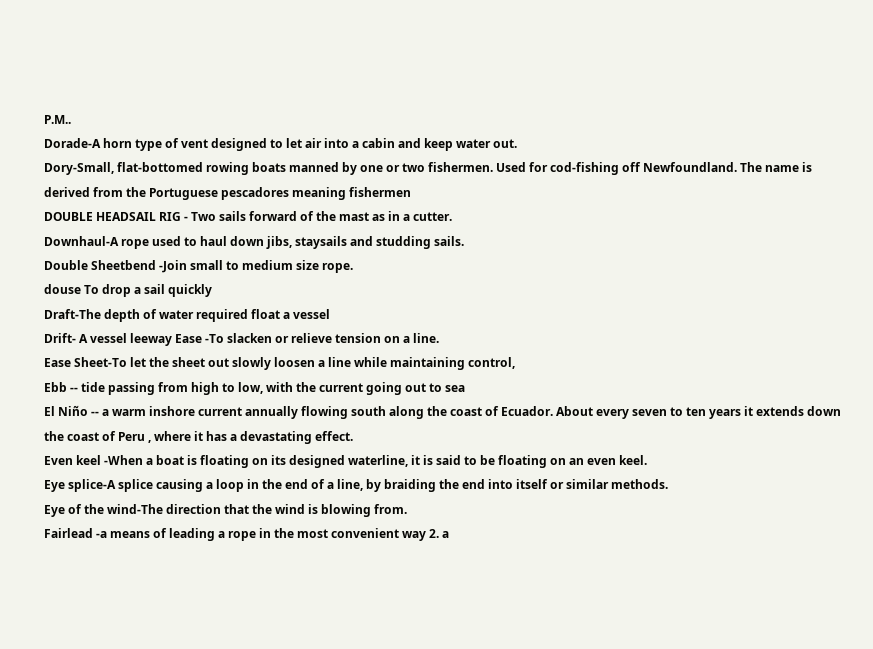P.M..
Dorade-A horn type of vent designed to let air into a cabin and keep water out.
Dory-Small, flat-bottomed rowing boats manned by one or two fishermen. Used for cod-fishing off Newfoundland. The name is derived from the Portuguese pescadores meaning fishermen
DOUBLE HEADSAIL RIG - Two sails forward of the mast as in a cutter.
Downhaul-A rope used to haul down jibs, staysails and studding sails.
Double Sheetbend -Join small to medium size rope.
douse To drop a sail quickly
Draft-The depth of water required float a vessel
Drift- A vessel leeway Ease -To slacken or relieve tension on a line.
Ease Sheet-To let the sheet out slowly loosen a line while maintaining control,
Ebb -- tide passing from high to low, with the current going out to sea
El Niño -- a warm inshore current annually flowing south along the coast of Ecuador. About every seven to ten years it extends down the coast of Peru , where it has a devastating effect.
Even keel -When a boat is floating on its designed waterline, it is said to be floating on an even keel.
Eye splice-A splice causing a loop in the end of a line, by braiding the end into itself or similar methods.
Eye of the wind-The direction that the wind is blowing from.
Fairlead -a means of leading a rope in the most convenient way 2. a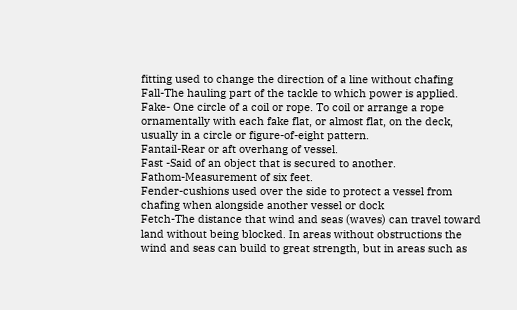fitting used to change the direction of a line without chafing
Fall-The hauling part of the tackle to which power is applied.
Fake- One circle of a coil or rope. To coil or arrange a rope ornamentally with each fake flat, or almost flat, on the deck, usually in a circle or figure-of-eight pattern.
Fantail-Rear or aft overhang of vessel.
Fast -Said of an object that is secured to another.
Fathom-Measurement of six feet.
Fender-cushions used over the side to protect a vessel from chafing when alongside another vessel or dock
Fetch-The distance that wind and seas (waves) can travel toward land without being blocked. In areas without obstructions the wind and seas can build to great strength, but in areas such as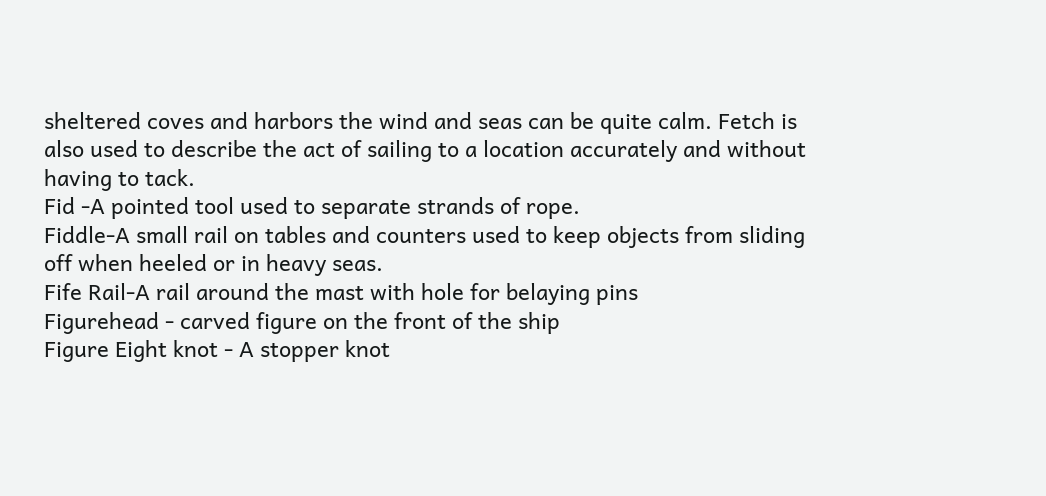sheltered coves and harbors the wind and seas can be quite calm. Fetch is also used to describe the act of sailing to a location accurately and without having to tack.
Fid -A pointed tool used to separate strands of rope.
Fiddle-A small rail on tables and counters used to keep objects from sliding off when heeled or in heavy seas.
Fife Rail-A rail around the mast with hole for belaying pins
Figurehead - carved figure on the front of the ship
Figure Eight knot - A stopper knot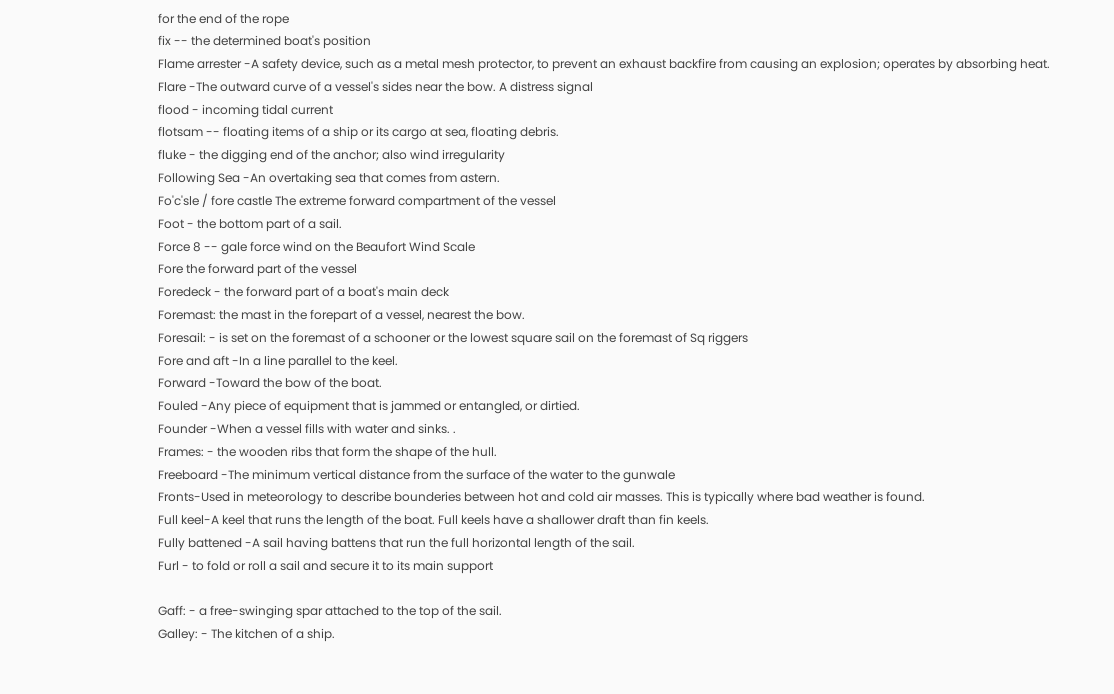for the end of the rope
fix -- the determined boat's position
Flame arrester -A safety device, such as a metal mesh protector, to prevent an exhaust backfire from causing an explosion; operates by absorbing heat.
Flare -The outward curve of a vessel's sides near the bow. A distress signal
flood - incoming tidal current
flotsam -- floating items of a ship or its cargo at sea, floating debris.
fluke - the digging end of the anchor; also wind irregularity
Following Sea -An overtaking sea that comes from astern.
Fo'c'sle / fore castle The extreme forward compartment of the vessel
Foot - the bottom part of a sail.
Force 8 -- gale force wind on the Beaufort Wind Scale
Fore the forward part of the vessel
Foredeck - the forward part of a boat's main deck
Foremast: the mast in the forepart of a vessel, nearest the bow.
Foresail: - is set on the foremast of a schooner or the lowest square sail on the foremast of Sq riggers
Fore and aft -In a line parallel to the keel.
Forward -Toward the bow of the boat.
Fouled -Any piece of equipment that is jammed or entangled, or dirtied.
Founder -When a vessel fills with water and sinks. .
Frames: - the wooden ribs that form the shape of the hull.
Freeboard -The minimum vertical distance from the surface of the water to the gunwale
Fronts-Used in meteorology to describe bounderies between hot and cold air masses. This is typically where bad weather is found.
Full keel-A keel that runs the length of the boat. Full keels have a shallower draft than fin keels.
Fully battened -A sail having battens that run the full horizontal length of the sail.
Furl - to fold or roll a sail and secure it to its main support

Gaff: - a free-swinging spar attached to the top of the sail.
Galley: - The kitchen of a ship.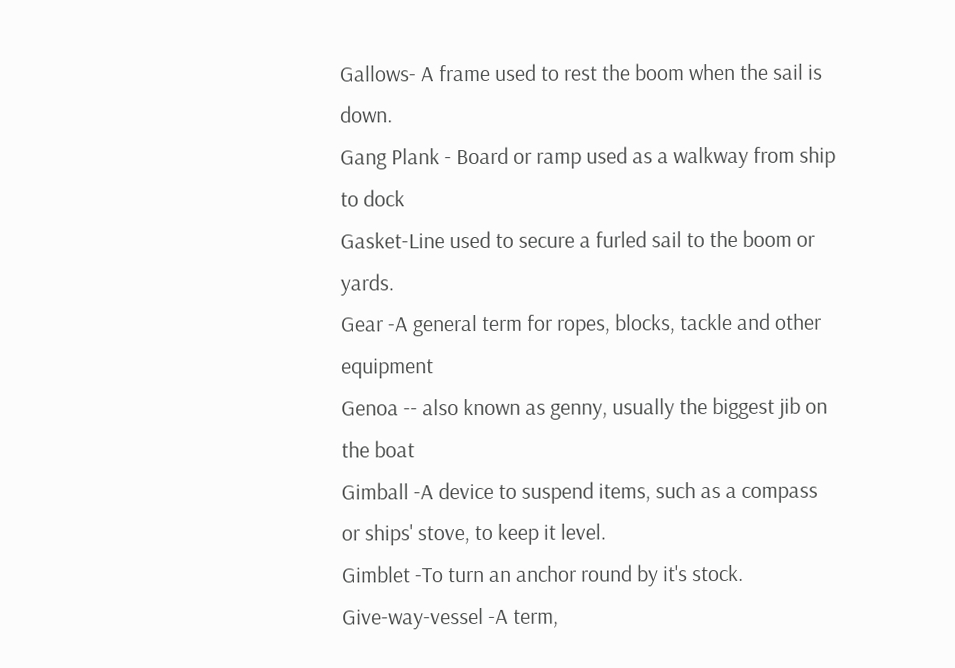Gallows- A frame used to rest the boom when the sail is down.
Gang Plank - Board or ramp used as a walkway from ship to dock
Gasket-Line used to secure a furled sail to the boom or yards.
Gear -A general term for ropes, blocks, tackle and other equipment
Genoa -- also known as genny, usually the biggest jib on the boat
Gimball -A device to suspend items, such as a compass or ships' stove, to keep it level.
Gimblet -To turn an anchor round by it's stock.
Give-way-vessel -A term,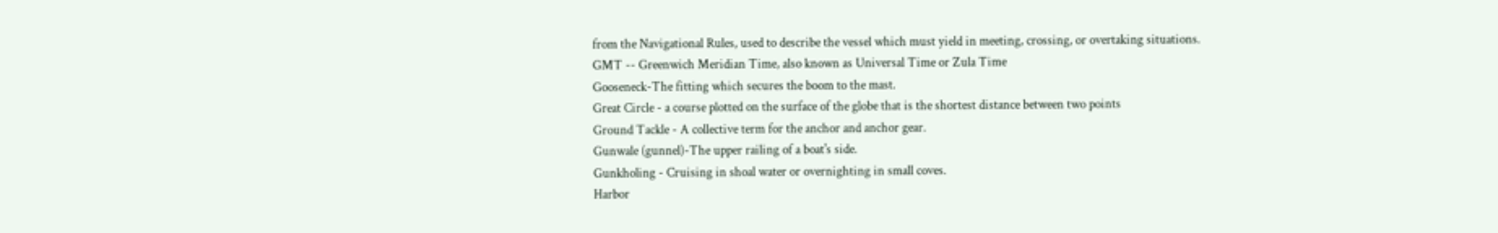from the Navigational Rules, used to describe the vessel which must yield in meeting, crossing, or overtaking situations.
GMT -- Greenwich Meridian Time, also known as Universal Time or Zula Time
Gooseneck-The fitting which secures the boom to the mast.
Great Circle - a course plotted on the surface of the globe that is the shortest distance between two points
Ground Tackle - A collective term for the anchor and anchor gear.
Gunwale (gunnel)-The upper railing of a boat's side.
Gunkholing - Cruising in shoal water or overnighting in small coves.
Harbor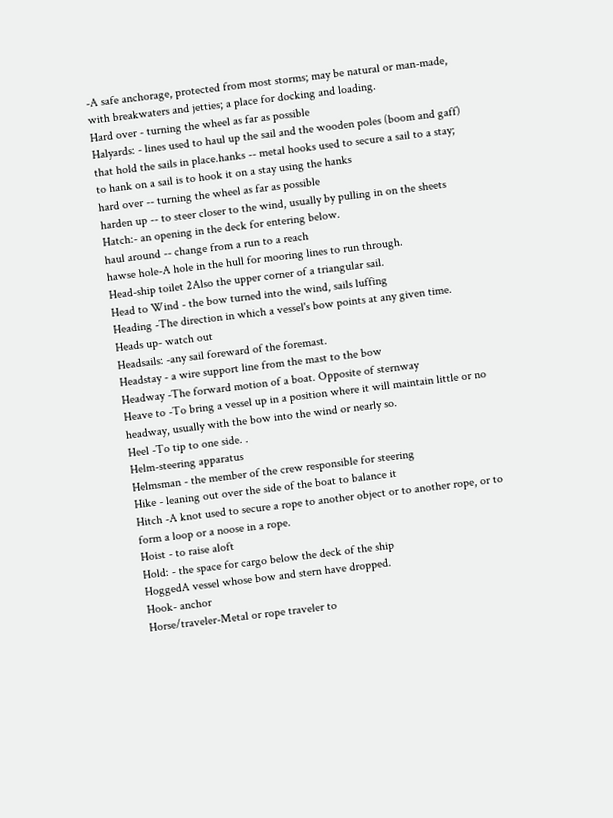-A safe anchorage, protected from most storms; may be natural or man-made, with breakwaters and jetties; a place for docking and loading.
Hard over - turning the wheel as far as possible
Halyards: - lines used to haul up the sail and the wooden poles (boom and gaff) that hold the sails in place.hanks -- metal hooks used to secure a sail to a stay; to hank on a sail is to hook it on a stay using the hanks
hard over -- turning the wheel as far as possible
harden up -- to steer closer to the wind, usually by pulling in on the sheets
Hatch:- an opening in the deck for entering below.
haul around -- change from a run to a reach
hawse hole-A hole in the hull for mooring lines to run through.
Head-ship toilet 2Also the upper corner of a triangular sail.
Head to Wind - the bow turned into the wind, sails luffing
Heading -The direction in which a vessel's bow points at any given time.
Heads up- watch out
Headsails: -any sail foreward of the foremast.
Headstay - a wire support line from the mast to the bow
Headway -The forward motion of a boat. Opposite of sternway
Heave to -To bring a vessel up in a position where it will maintain little or no headway, usually with the bow into the wind or nearly so.
Heel -To tip to one side. .
Helm-steering apparatus
Helmsman - the member of the crew responsible for steering
Hike - leaning out over the side of the boat to balance it
Hitch -A knot used to secure a rope to another object or to another rope, or to form a loop or a noose in a rope.
Hoist - to raise aloft
Hold: - the space for cargo below the deck of the ship
HoggedA vessel whose bow and stern have dropped.
Hook- anchor
Horse/traveler-Metal or rope traveler to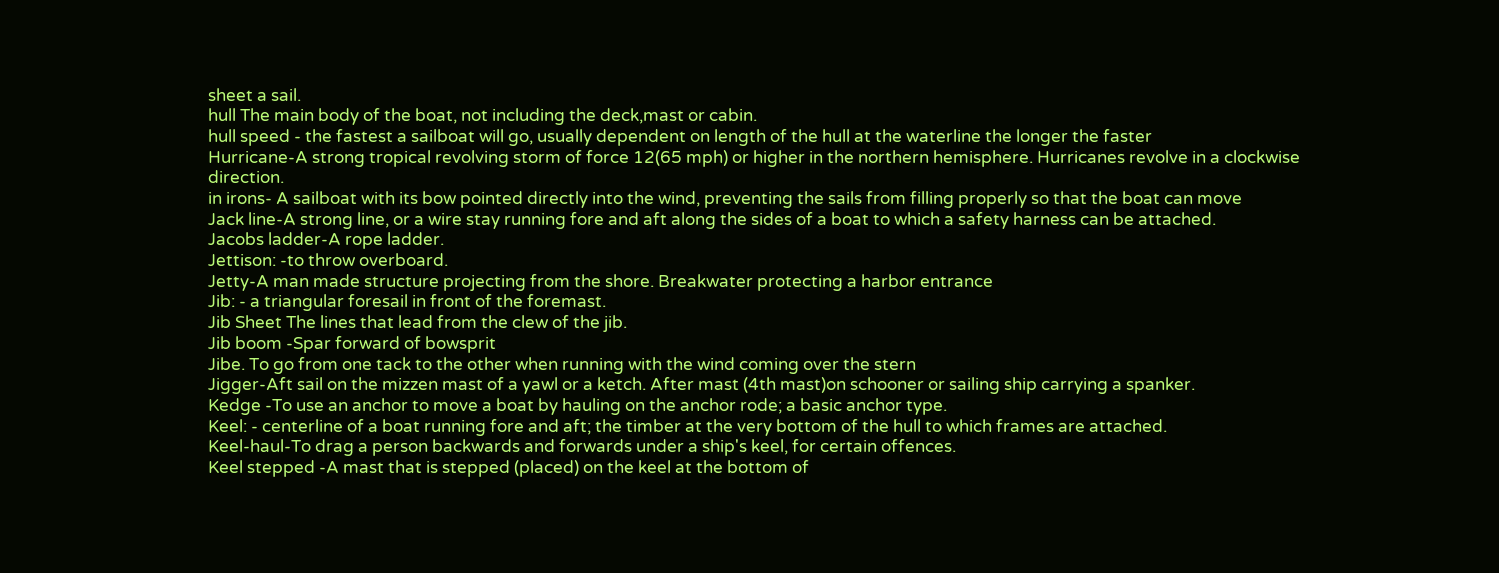sheet a sail.
hull The main body of the boat, not including the deck,mast or cabin.
hull speed - the fastest a sailboat will go, usually dependent on length of the hull at the waterline the longer the faster
Hurricane-A strong tropical revolving storm of force 12(65 mph) or higher in the northern hemisphere. Hurricanes revolve in a clockwise direction.
in irons- A sailboat with its bow pointed directly into the wind, preventing the sails from filling properly so that the boat can move
Jack line-A strong line, or a wire stay running fore and aft along the sides of a boat to which a safety harness can be attached.
Jacobs ladder-A rope ladder.
Jettison: -to throw overboard.
Jetty-A man made structure projecting from the shore. Breakwater protecting a harbor entrance
Jib: - a triangular foresail in front of the foremast.
Jib Sheet The lines that lead from the clew of the jib.
Jib boom -Spar forward of bowsprit
Jibe. To go from one tack to the other when running with the wind coming over the stern
Jigger-Aft sail on the mizzen mast of a yawl or a ketch. After mast (4th mast)on schooner or sailing ship carrying a spanker.
Kedge -To use an anchor to move a boat by hauling on the anchor rode; a basic anchor type.
Keel: - centerline of a boat running fore and aft; the timber at the very bottom of the hull to which frames are attached.
Keel-haul-To drag a person backwards and forwards under a ship's keel, for certain offences.
Keel stepped -A mast that is stepped (placed) on the keel at the bottom of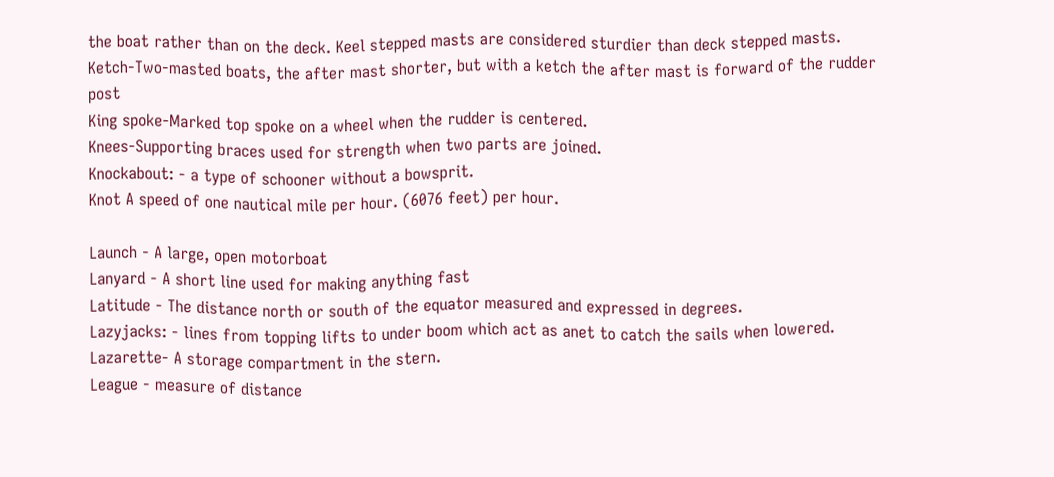the boat rather than on the deck. Keel stepped masts are considered sturdier than deck stepped masts.
Ketch-Two-masted boats, the after mast shorter, but with a ketch the after mast is forward of the rudder post
King spoke-Marked top spoke on a wheel when the rudder is centered.
Knees-Supporting braces used for strength when two parts are joined.
Knockabout: - a type of schooner without a bowsprit.
Knot A speed of one nautical mile per hour. (6076 feet) per hour.

Launch - A large, open motorboat
Lanyard - A short line used for making anything fast
Latitude - The distance north or south of the equator measured and expressed in degrees.
Lazyjacks: - lines from topping lifts to under boom which act as anet to catch the sails when lowered.
Lazarette- A storage compartment in the stern.
League - measure of distance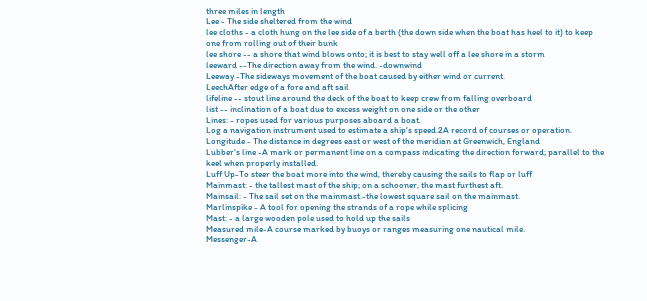three miles in length
Lee - The side sheltered from the wind
lee cloths - a cloth hung on the lee side of a berth (the down side when the boat has heel to it) to keep one from rolling out of their bunk
lee shore -- a shore that wind blows onto; it is best to stay well off a lee shore in a storm
leeward --The direction away from the wind. -downwind
Leeway -The sideways movement of the boat caused by either wind or current.
LeechAfter edge of a fore and aft sail
lifeline -- stout line around the deck of the boat to keep crew from falling overboard
list -- inclination of a boat due to excess weight on one side or the other
Lines: - ropes used for various purposes aboard a boat.
Log a navigation instrument used to estimate a ship's speed.2A record of courses or operation.
Longitude - The distance in degrees east or west of the meridian at Greenwich, England
Lubber's line -A mark or permanent line on a compass indicating the direction forward; parallel to the keel when properly installed.
Luff Up-To steer the boat more into the wind, thereby causing the sails to flap or luff
Mainmast: - the tallest mast of the ship; on a schooner, the mast furthest aft.
Mainsail: - The sail set on the mainmast.-the lowest square sail on the mainmast.
Marlinspike - A tool for opening the strands of a rope while splicing
Mast: - a large wooden pole used to hold up the sails
Measured mile-A course marked by buoys or ranges measuring one nautical mile.
Messenger-A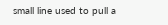small line used to pull a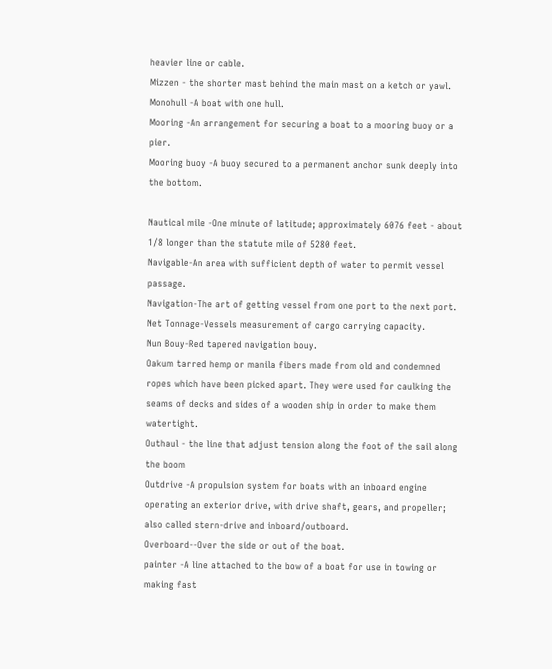heavier line or cable.
Mizzen - the shorter mast behind the main mast on a ketch or yawl.
Monohull -A boat with one hull.
Mooring -An arrangement for securing a boat to a mooring buoy or a pier.
Mooring buoy -A buoy secured to a permanent anchor sunk deeply into the bottom.

Nautical mile -One minute of latitude; approximately 6076 feet - about 1/8 longer than the statute mile of 5280 feet.
Navigable-An area with sufficient depth of water to permit vessel passage.
Navigation-The art of getting vessel from one port to the next port.
Net Tonnage-Vessels measurement of cargo carrying capacity.
Nun Bouy-Red tapered navigation bouy.
Oakum tarred hemp or manila fibers made from old and condemned ropes which have been picked apart. They were used for caulking the seams of decks and sides of a wooden ship in order to make them watertight.
Outhaul - the line that adjust tension along the foot of the sail along the boom
Outdrive -A propulsion system for boats with an inboard engine operating an exterior drive, with drive shaft, gears, and propeller; also called stern-drive and inboard/outboard.
Overboard--Over the side or out of the boat.
painter -A line attached to the bow of a boat for use in towing or making fast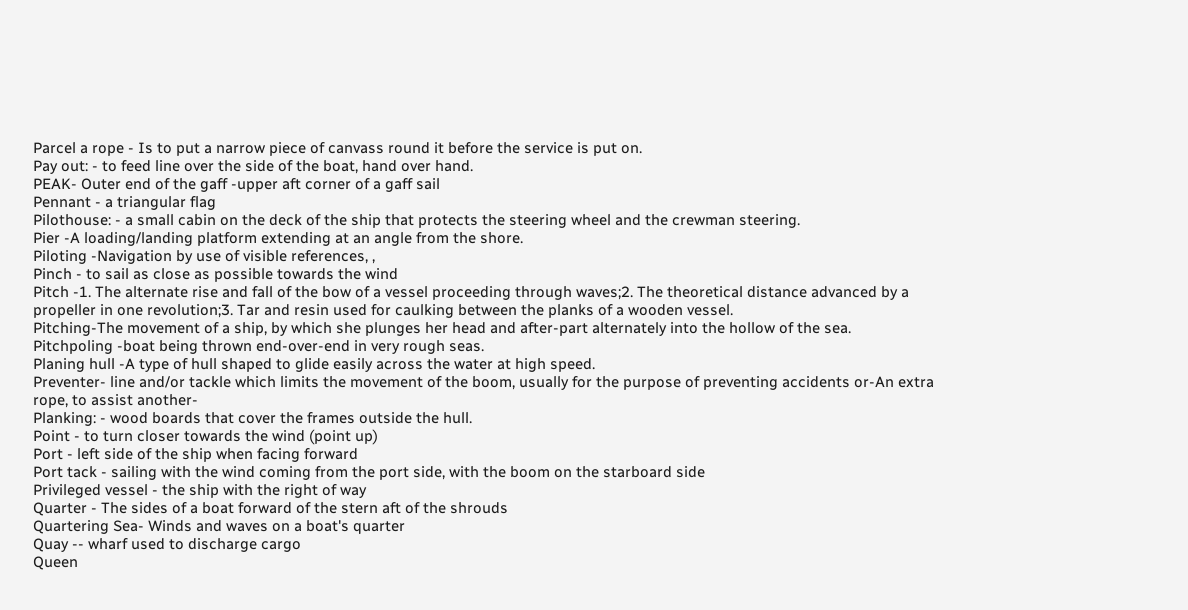Parcel a rope - Is to put a narrow piece of canvass round it before the service is put on.
Pay out: - to feed line over the side of the boat, hand over hand.
PEAK- Outer end of the gaff -upper aft corner of a gaff sail
Pennant - a triangular flag
Pilothouse: - a small cabin on the deck of the ship that protects the steering wheel and the crewman steering.
Pier -A loading/landing platform extending at an angle from the shore.
Piloting -Navigation by use of visible references, ,
Pinch - to sail as close as possible towards the wind
Pitch -1. The alternate rise and fall of the bow of a vessel proceeding through waves;2. The theoretical distance advanced by a propeller in one revolution;3. Tar and resin used for caulking between the planks of a wooden vessel.
Pitching-The movement of a ship, by which she plunges her head and after-part alternately into the hollow of the sea.
Pitchpoling -boat being thrown end-over-end in very rough seas.
Planing hull -A type of hull shaped to glide easily across the water at high speed.
Preventer- line and/or tackle which limits the movement of the boom, usually for the purpose of preventing accidents or-An extra rope, to assist another-
Planking: - wood boards that cover the frames outside the hull.
Point - to turn closer towards the wind (point up)
Port - left side of the ship when facing forward
Port tack - sailing with the wind coming from the port side, with the boom on the starboard side
Privileged vessel - the ship with the right of way
Quarter - The sides of a boat forward of the stern aft of the shrouds
Quartering Sea- Winds and waves on a boat's quarter
Quay -- wharf used to discharge cargo
Queen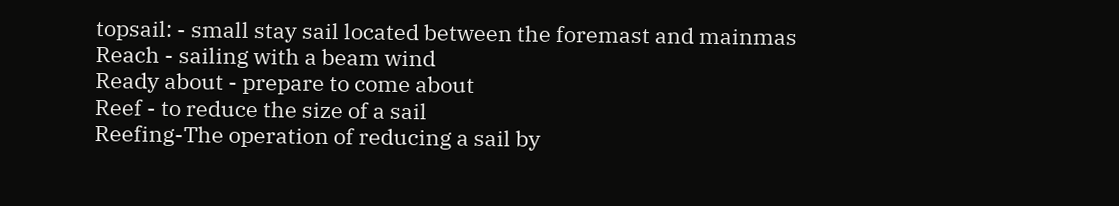topsail: - small stay sail located between the foremast and mainmas
Reach - sailing with a beam wind
Ready about - prepare to come about
Reef - to reduce the size of a sail
Reefing-The operation of reducing a sail by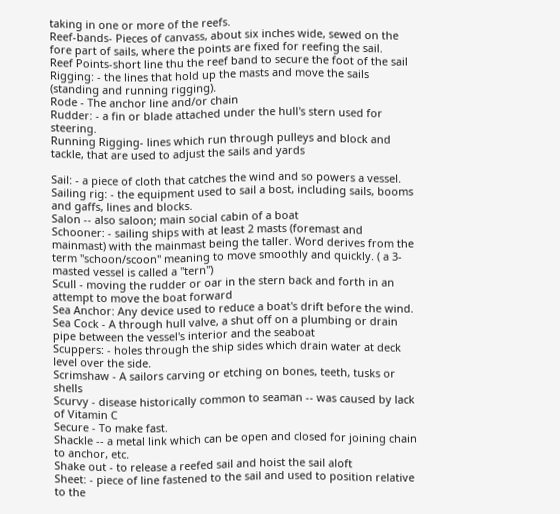taking in one or more of the reefs.
Reef-bands- Pieces of canvass, about six inches wide, sewed on the fore part of sails, where the points are fixed for reefing the sail.
Reef Points-short line thu the reef band to secure the foot of the sail
Rigging: - the lines that hold up the masts and move the sails (standing and running rigging).
Rode - The anchor line and/or chain
Rudder: - a fin or blade attached under the hull's stern used for steering.
Running Rigging- lines which run through pulleys and block and tackle, that are used to adjust the sails and yards

Sail: - a piece of cloth that catches the wind and so powers a vessel.
Sailing rig: - the equipment used to sail a bost, including sails, booms and gaffs, lines and blocks.
Salon -- also saloon; main social cabin of a boat
Schooner: - sailing ships with at least 2 masts (foremast and mainmast) with the mainmast being the taller. Word derives from the term "schoon/scoon" meaning to move smoothly and quickly. ( a 3-masted vessel is called a "tern")
Scull - moving the rudder or oar in the stern back and forth in an attempt to move the boat forward
Sea Anchor: Any device used to reduce a boat's drift before the wind.
Sea Cock - A through hull valve, a shut off on a plumbing or drain pipe between the vessel's interior and the seaboat
Scuppers: - holes through the ship sides which drain water at deck level over the side.
Scrimshaw - A sailors carving or etching on bones, teeth, tusks or shells
Scurvy - disease historically common to seaman -- was caused by lack of Vitamin C
Secure - To make fast.
Shackle -- a metal link which can be open and closed for joining chain to anchor, etc.
Shake out - to release a reefed sail and hoist the sail aloft
Sheet: - piece of line fastened to the sail and used to position relative to the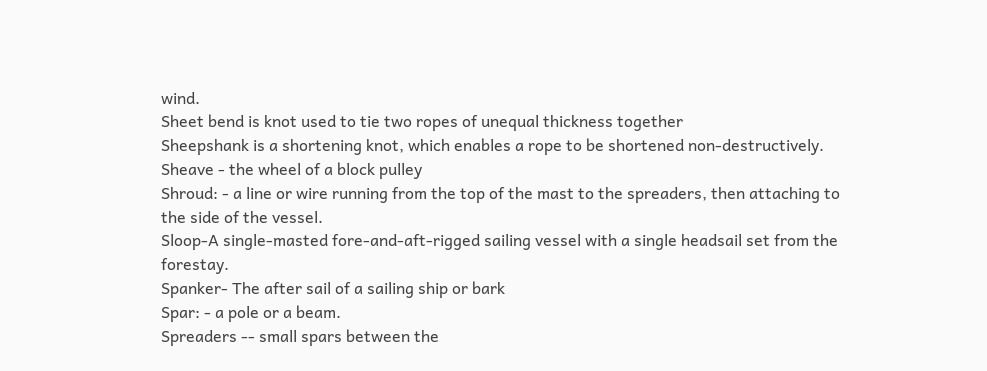wind.
Sheet bend is knot used to tie two ropes of unequal thickness together
Sheepshank is a shortening knot, which enables a rope to be shortened non-destructively.
Sheave - the wheel of a block pulley
Shroud: - a line or wire running from the top of the mast to the spreaders, then attaching to the side of the vessel.
Sloop-A single-masted fore-and-aft-rigged sailing vessel with a single headsail set from the forestay.
Spanker- The after sail of a sailing ship or bark
Spar: - a pole or a beam.
Spreaders -- small spars between the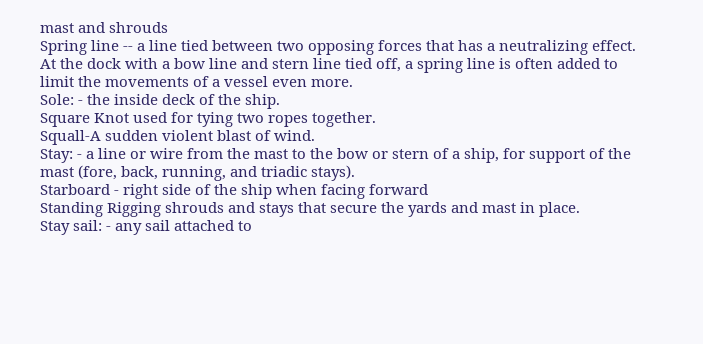mast and shrouds
Spring line -- a line tied between two opposing forces that has a neutralizing effect. At the dock with a bow line and stern line tied off, a spring line is often added to limit the movements of a vessel even more.
Sole: - the inside deck of the ship.
Square Knot used for tying two ropes together.
Squall-A sudden violent blast of wind.
Stay: - a line or wire from the mast to the bow or stern of a ship, for support of the mast (fore, back, running, and triadic stays).
Starboard - right side of the ship when facing forward
Standing Rigging shrouds and stays that secure the yards and mast in place.
Stay sail: - any sail attached to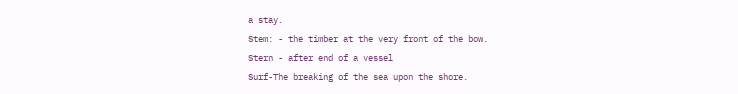a stay.
Stem: - the timber at the very front of the bow.
Stern - after end of a vessel
Surf-The breaking of the sea upon the shore.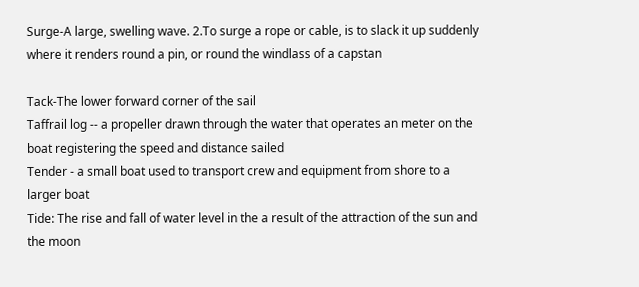Surge-A large, swelling wave. 2.To surge a rope or cable, is to slack it up suddenly where it renders round a pin, or round the windlass of a capstan

Tack-The lower forward corner of the sail
Taffrail log -- a propeller drawn through the water that operates an meter on the boat registering the speed and distance sailed
Tender - a small boat used to transport crew and equipment from shore to a larger boat
Tide: The rise and fall of water level in the a result of the attraction of the sun and the moon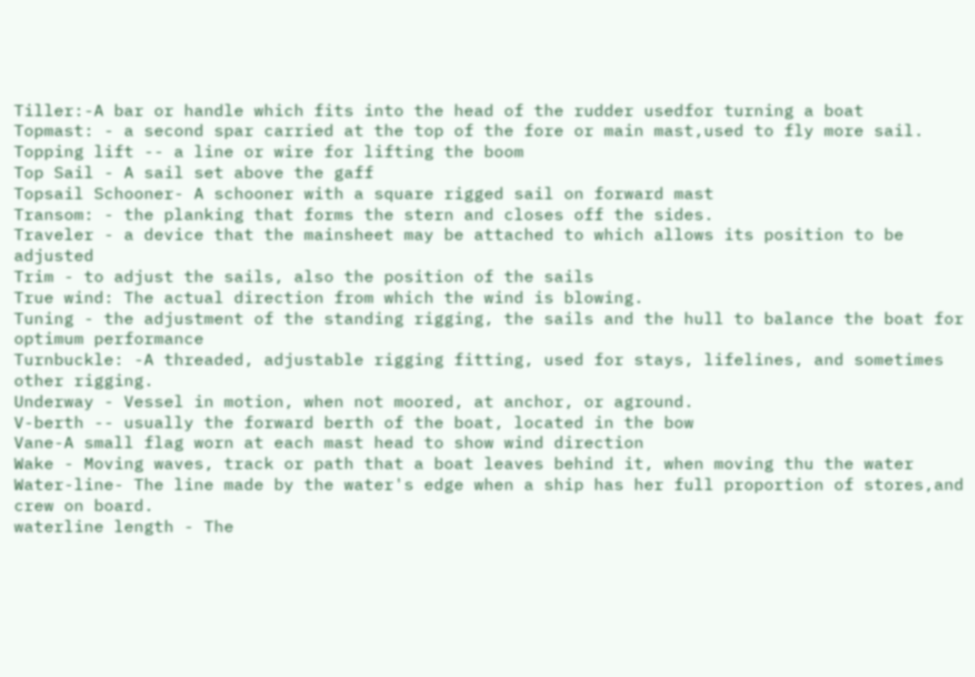Tiller:-A bar or handle which fits into the head of the rudder usedfor turning a boat
Topmast: - a second spar carried at the top of the fore or main mast,used to fly more sail.
Topping lift -- a line or wire for lifting the boom
Top Sail - A sail set above the gaff
Topsail Schooner- A schooner with a square rigged sail on forward mast
Transom: - the planking that forms the stern and closes off the sides.
Traveler - a device that the mainsheet may be attached to which allows its position to be adjusted
Trim - to adjust the sails, also the position of the sails
True wind: The actual direction from which the wind is blowing.
Tuning - the adjustment of the standing rigging, the sails and the hull to balance the boat for optimum performance
Turnbuckle: -A threaded, adjustable rigging fitting, used for stays, lifelines, and sometimes other rigging.
Underway - Vessel in motion, when not moored, at anchor, or aground.
V-berth -- usually the forward berth of the boat, located in the bow
Vane-A small flag worn at each mast head to show wind direction
Wake - Moving waves, track or path that a boat leaves behind it, when moving thu the water
Water-line- The line made by the water's edge when a ship has her full proportion of stores,and crew on board.
waterline length - The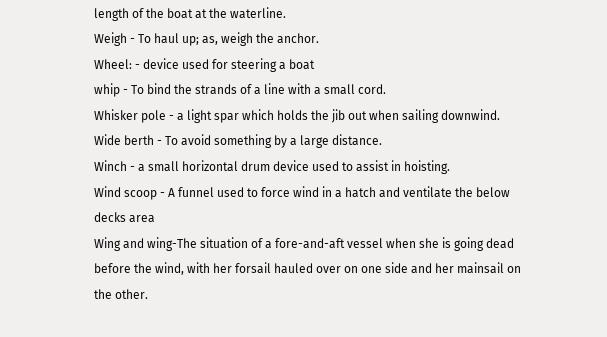length of the boat at the waterline.
Weigh - To haul up; as, weigh the anchor.
Wheel: - device used for steering a boat
whip - To bind the strands of a line with a small cord.
Whisker pole - a light spar which holds the jib out when sailing downwind.
Wide berth - To avoid something by a large distance.
Winch - a small horizontal drum device used to assist in hoisting.
Wind scoop - A funnel used to force wind in a hatch and ventilate the below decks area
Wing and wing-The situation of a fore-and-aft vessel when she is going dead before the wind, with her forsail hauled over on one side and her mainsail on the other.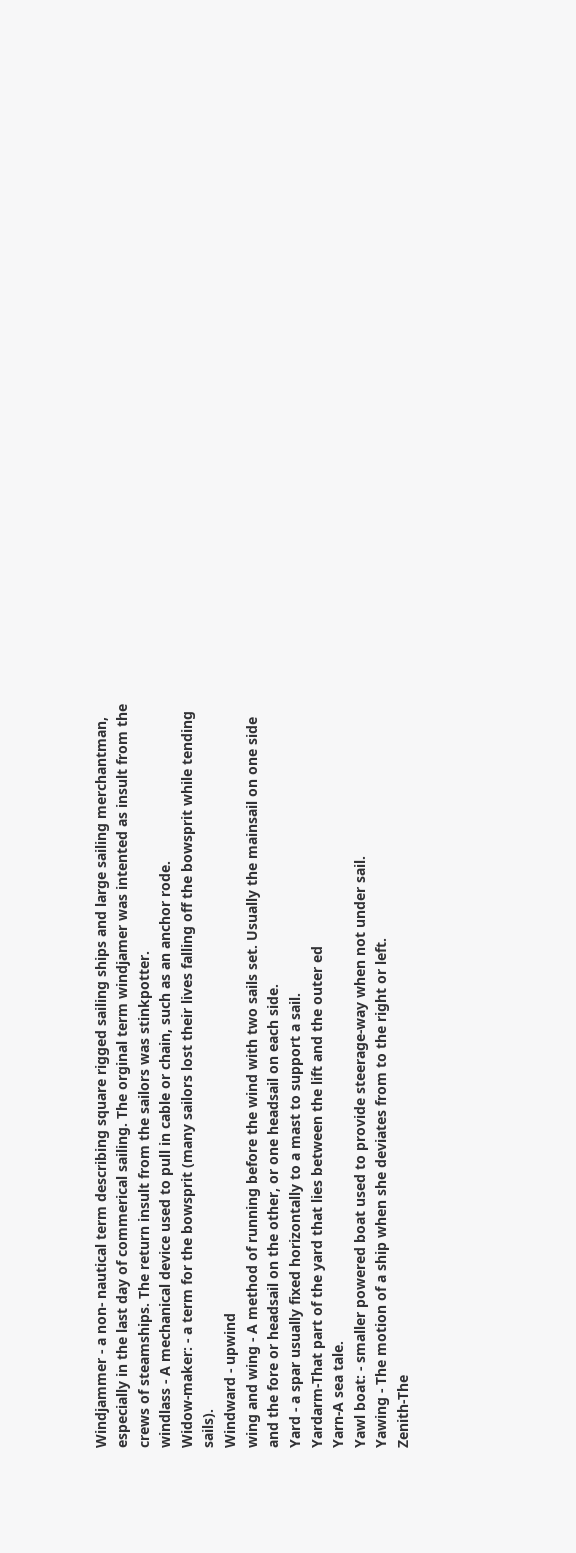Windjammer - a non- nautical term describing square rigged sailing ships and large sailing merchantman, especially in the last day of commerical sailing. The orginal term windjamer was intented as insult from the crews of steamships. The return insult from the sailors was stinkpotter.
windlass - A mechanical device used to pull in cable or chain, such as an anchor rode.
Widow-maker: - a term for the bowsprit (many sailors lost their lives falling off the bowsprit while tending sails).
Windward - upwind
wing and wing - A method of running before the wind with two sails set. Usually the mainsail on one side and the fore or headsail on the other, or one headsail on each side.
Yard - a spar usually fixed horizontally to a mast to support a sail.
Yardarm-That part of the yard that lies between the lift and the outer ed
Yarn-A sea tale.
Yawl boat: - smaller powered boat used to provide steerage-way when not under sail.
Yawing - The motion of a ship when she deviates from to the right or left.
Zenith-The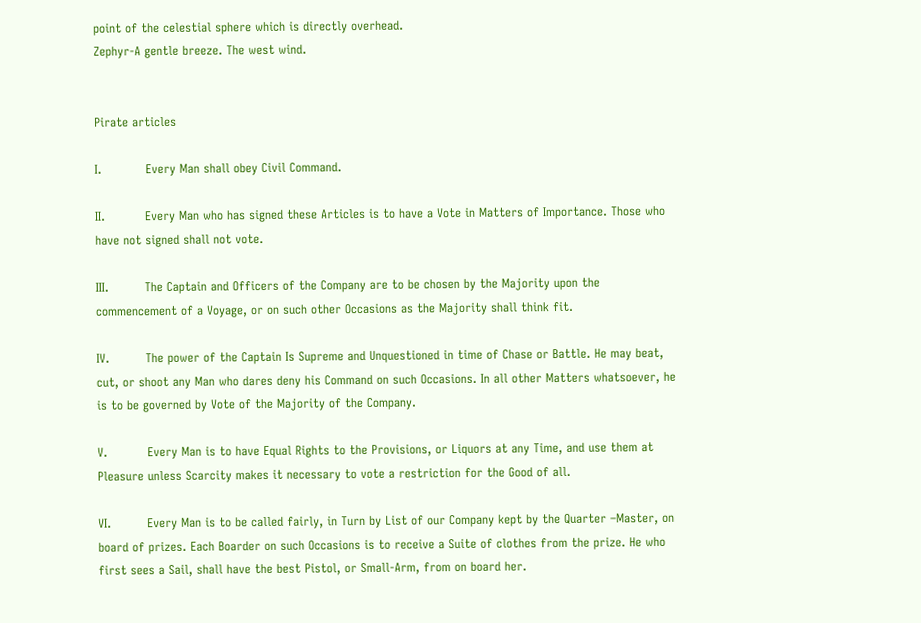point of the celestial sphere which is directly overhead.
Zephyr-A gentle breeze. The west wind.


Pirate articles

I.           Every Man shall obey Civil Command.

II.          Every Man who has signed these Articles is to have a Vote in Matters of Importance. Those who have not signed shall not vote.

III.         The Captain and Officers of the Company are to be chosen by the Majority upon the commencement of a Voyage, or on such other Occasions as the Majority shall think fit.

IV.         The power of the Captain Is Supreme and Unquestioned in time of Chase or Battle. He may beat, cut, or shoot any Man who dares deny his Command on such Occasions. In all other Matters whatsoever, he is to be governed by Vote of the Majority of the Company.

V.          Every Man is to have Equal Rights to the Provisions, or Liquors at any Time, and use them at Pleasure unless Scarcity makes it necessary to vote a restriction for the Good of all.

VI.         Every Man is to be called fairly, in Turn by List of our Company kept by the Quarter –Master, on board of prizes. Each Boarder on such Occasions is to receive a Suite of clothes from the prize. He who first sees a Sail, shall have the best Pistol, or Small-Arm, from on board her.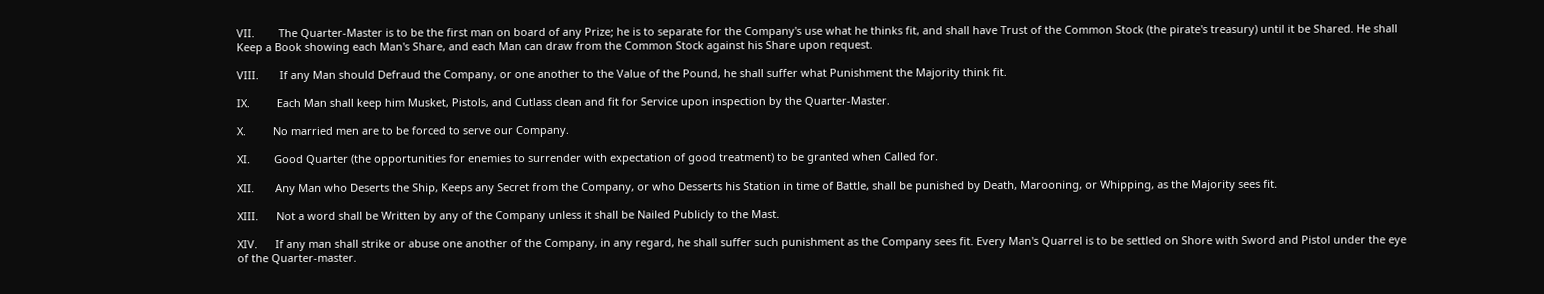VII.        The Quarter-Master is to be the first man on board of any Prize; he is to separate for the Company's use what he thinks fit, and shall have Trust of the Common Stock (the pirate's treasury) until it be Shared. He shall Keep a Book showing each Man's Share, and each Man can draw from the Common Stock against his Share upon request.

VIII.       If any Man should Defraud the Company, or one another to the Value of the Pound, he shall suffer what Punishment the Majority think fit.

IX.         Each Man shall keep him Musket, Pistols, and Cutlass clean and fit for Service upon inspection by the Quarter-Master.

X.         No married men are to be forced to serve our Company.

XI.        Good Quarter (the opportunities for enemies to surrender with expectation of good treatment) to be granted when Called for.

XII.       Any Man who Deserts the Ship, Keeps any Secret from the Company, or who Desserts his Station in time of Battle, shall be punished by Death, Marooning, or Whipping, as the Majority sees fit.

XIII.      Not a word shall be Written by any of the Company unless it shall be Nailed Publicly to the Mast.

XIV.      If any man shall strike or abuse one another of the Company, in any regard, he shall suffer such punishment as the Company sees fit. Every Man's Quarrel is to be settled on Shore with Sword and Pistol under the eye of the Quarter-master.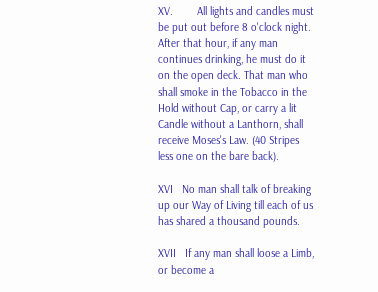XV.        All lights and candles must be put out before 8 o'clock night. After that hour, if any man continues drinking, he must do it on the open deck. That man who shall smoke in the Tobacco in the Hold without Cap, or carry a lit Candle without a Lanthorn, shall receive Moses's Law. (40 Stripes less one on the bare back).

XVI   No man shall talk of breaking up our Way of Living till each of us has shared a thousand pounds.

XVII   If any man shall loose a Limb, or become a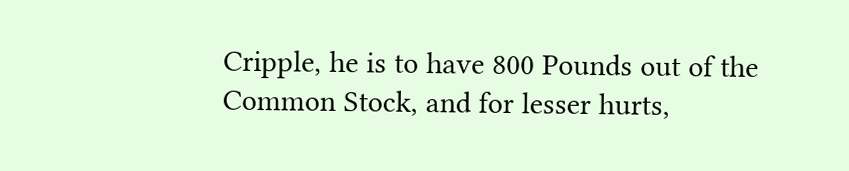Cripple, he is to have 800 Pounds out of the Common Stock, and for lesser hurts,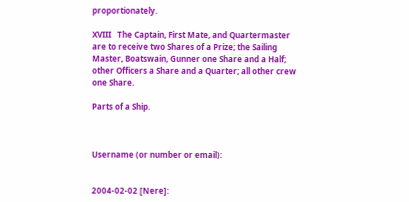proportionately.

XVIII   The Captain, First Mate, and Quartermaster are to receive two Shares of a Prize; the Sailing Master, Boatswain, Gunner one Share and a Half; other Officers a Share and a Quarter; all other crew one Share.

Parts of a Ship.



Username (or number or email):


2004-02-02 [Nere]: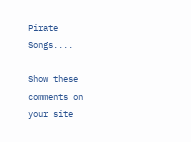Pirate Songs....

Show these comments on your site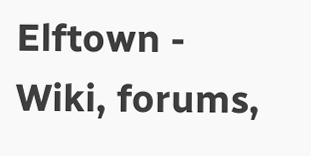Elftown - Wiki, forums,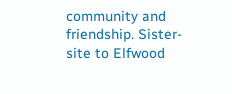community and friendship. Sister-site to Elfwood